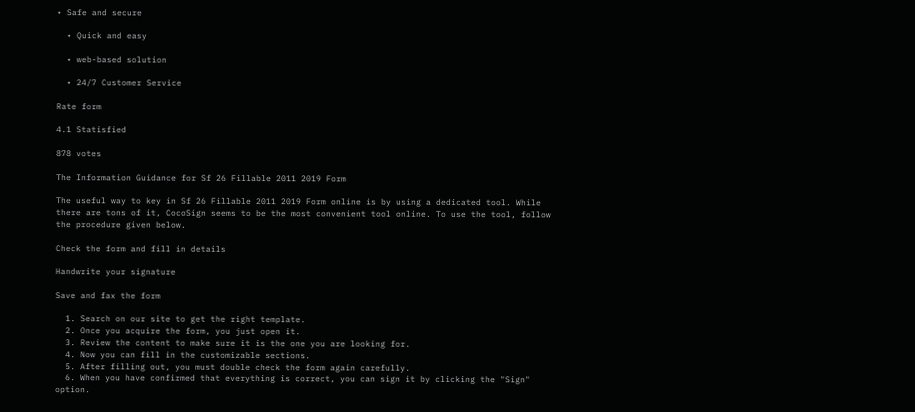• Safe and secure

  • Quick and easy

  • web-based solution

  • 24/7 Customer Service

Rate form

4.1 Statisfied

878 votes

The Information Guidance for Sf 26 Fillable 2011 2019 Form

The useful way to key in Sf 26 Fillable 2011 2019 Form online is by using a dedicated tool. While there are tons of it, CocoSign seems to be the most convenient tool online. To use the tool, follow the procedure given below.

Check the form and fill in details

Handwrite your signature

Save and fax the form

  1. Search on our site to get the right template.
  2. Once you acquire the form, you just open it.
  3. Review the content to make sure it is the one you are looking for.
  4. Now you can fill in the customizable sections.
  5. After filling out, you must double check the form again carefully.
  6. When you have confirmed that everything is correct, you can sign it by clicking the "Sign" option.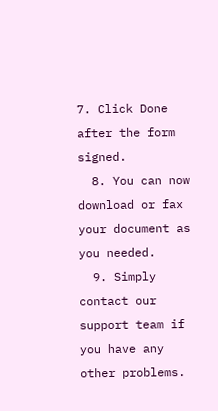7. Click Done after the form signed.
  8. You can now download or fax your document as you needed.
  9. Simply contact our support team if you have any other problems.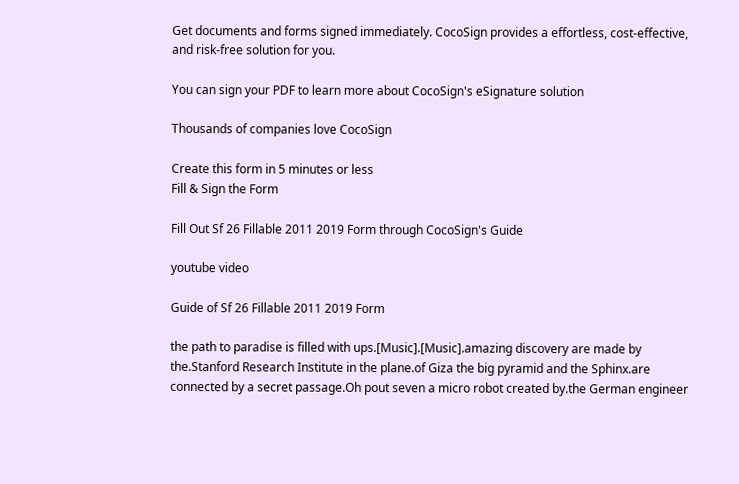Get documents and forms signed immediately. CocoSign provides a effortless, cost-effective, and risk-free solution for you.

You can sign your PDF to learn more about CocoSign's eSignature solution

Thousands of companies love CocoSign

Create this form in 5 minutes or less
Fill & Sign the Form

Fill Out Sf 26 Fillable 2011 2019 Form through CocoSign's Guide

youtube video

Guide of Sf 26 Fillable 2011 2019 Form

the path to paradise is filled with ups.[Music].[Music].amazing discovery are made by the.Stanford Research Institute in the plane.of Giza the big pyramid and the Sphinx.are connected by a secret passage.Oh pout seven a micro robot created by.the German engineer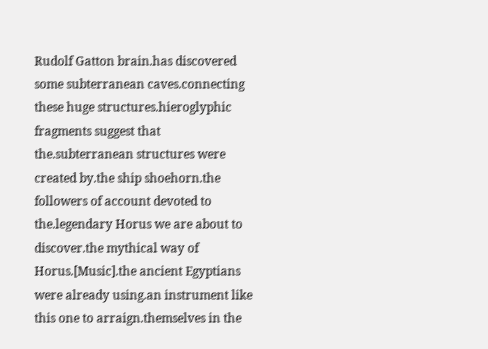Rudolf Gatton brain.has discovered some subterranean caves.connecting these huge structures.hieroglyphic fragments suggest that the.subterranean structures were created by.the ship shoehorn.the followers of account devoted to the.legendary Horus we are about to discover.the mythical way of Horus.[Music].the ancient Egyptians were already using.an instrument like this one to arraign.themselves in the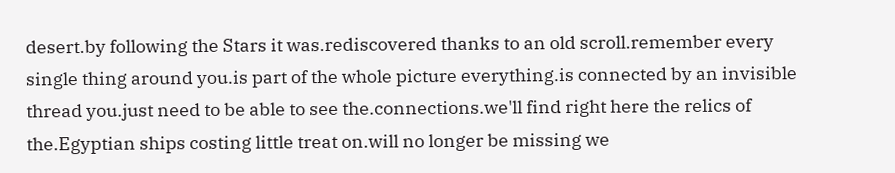desert.by following the Stars it was.rediscovered thanks to an old scroll.remember every single thing around you.is part of the whole picture everything.is connected by an invisible thread you.just need to be able to see the.connections.we'll find right here the relics of the.Egyptian ships costing little treat on.will no longer be missing we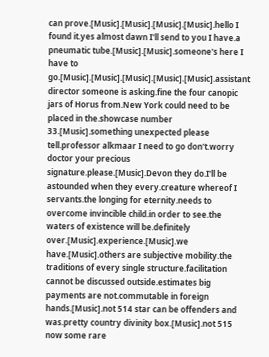can prove.[Music].[Music].[Music].[Music].hello I found it.yes almost dawn I'll send to you I have.a pneumatic tube.[Music].[Music].someone's here I have to go.[Music].[Music].[Music].[Music].[Music].assistant director someone is asking.fine the four canopic jars of Horus from.New York could need to be placed in the.showcase number 33.[Music].something unexpected please tell.professor alkmaar I need to go don't.worry doctor your precious signature.please.[Music].Devon they do.I'll be astounded when they every.creature whereof I servants.the longing for eternity.needs to overcome invincible child.in order to see.the waters of existence will be.definitely over.[Music].experience.[Music].we have.[Music].others are subjective mobility.the traditions of every single structure.facilitation cannot be discussed outside.estimates big payments are not.commutable in foreign hands.[Music].not 514 star can be offenders and was.pretty country divinity box.[Music].not 515 now some rare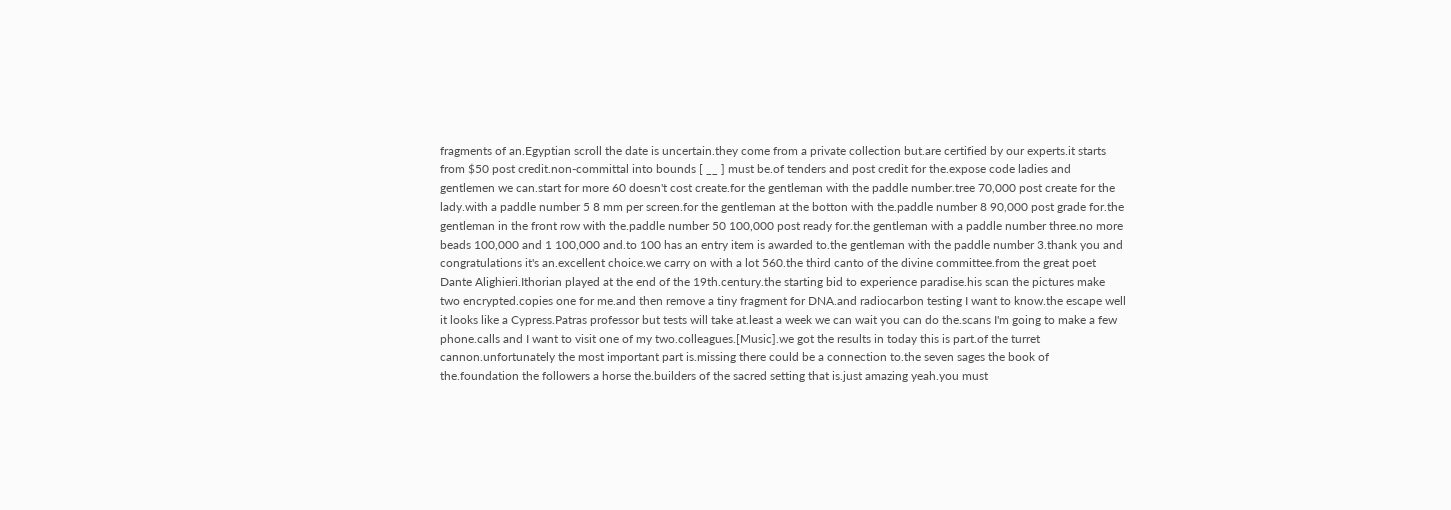fragments of an.Egyptian scroll the date is uncertain.they come from a private collection but.are certified by our experts.it starts from $50 post credit.non-committal into bounds [ __ ] must be.of tenders and post credit for the.expose code ladies and gentlemen we can.start for more 60 doesn't cost create.for the gentleman with the paddle number.tree 70,000 post create for the lady.with a paddle number 5 8 mm per screen.for the gentleman at the botton with the.paddle number 8 90,000 post grade for.the gentleman in the front row with the.paddle number 50 100,000 post ready for.the gentleman with a paddle number three.no more beads 100,000 and 1 100,000 and.to 100 has an entry item is awarded to.the gentleman with the paddle number 3.thank you and congratulations it's an.excellent choice.we carry on with a lot 560.the third canto of the divine committee.from the great poet Dante Alighieri.Ithorian played at the end of the 19th.century.the starting bid to experience paradise.his scan the pictures make two encrypted.copies one for me.and then remove a tiny fragment for DNA.and radiocarbon testing I want to know.the escape well it looks like a Cypress.Patras professor but tests will take at.least a week we can wait you can do the.scans I'm going to make a few phone.calls and I want to visit one of my two.colleagues.[Music].we got the results in today this is part.of the turret cannon.unfortunately the most important part is.missing there could be a connection to.the seven sages the book of the.foundation the followers a horse the.builders of the sacred setting that is.just amazing yeah.you must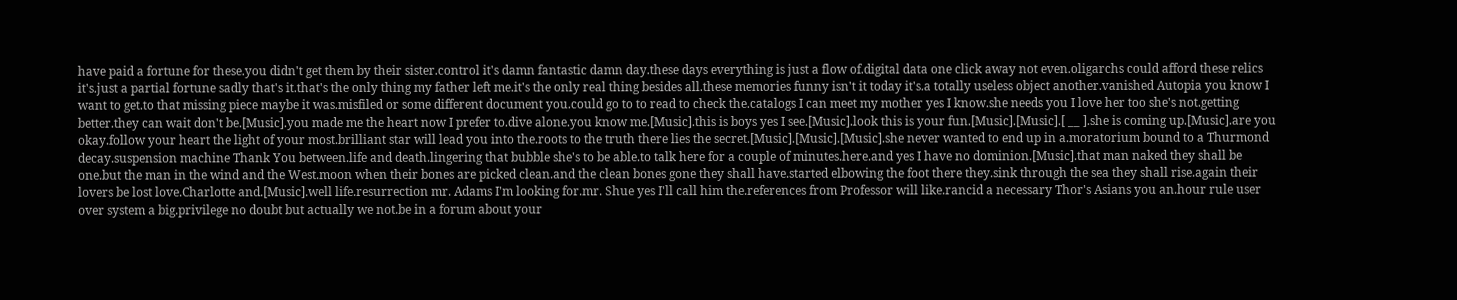have paid a fortune for these.you didn't get them by their sister.control it's damn fantastic damn day.these days everything is just a flow of.digital data one click away not even.oligarchs could afford these relics it's.just a partial fortune sadly that's it.that's the only thing my father left me.it's the only real thing besides all.these memories funny isn't it today it's.a totally useless object another.vanished Autopia you know I want to get.to that missing piece maybe it was.misfiled or some different document you.could go to to read to check the.catalogs I can meet my mother yes I know.she needs you I love her too she's not.getting better.they can wait don't be.[Music].you made me the heart now I prefer to.dive alone.you know me.[Music].this is boys yes I see.[Music].look this is your fun.[Music].[Music].[ __ ].she is coming up.[Music].are you okay.follow your heart the light of your most.brilliant star will lead you into the.roots to the truth there lies the secret.[Music].[Music].[Music].she never wanted to end up in a.moratorium bound to a Thurmond decay.suspension machine Thank You between.life and death.lingering that bubble she's to be able.to talk here for a couple of minutes.here.and yes I have no dominion.[Music].that man naked they shall be one.but the man in the wind and the West.moon when their bones are picked clean.and the clean bones gone they shall have.started elbowing the foot there they.sink through the sea they shall rise.again their lovers be lost love.Charlotte and.[Music].well life.resurrection mr. Adams I'm looking for.mr. Shue yes I'll call him the.references from Professor will like.rancid a necessary Thor's Asians you an.hour rule user over system a big.privilege no doubt but actually we not.be in a forum about your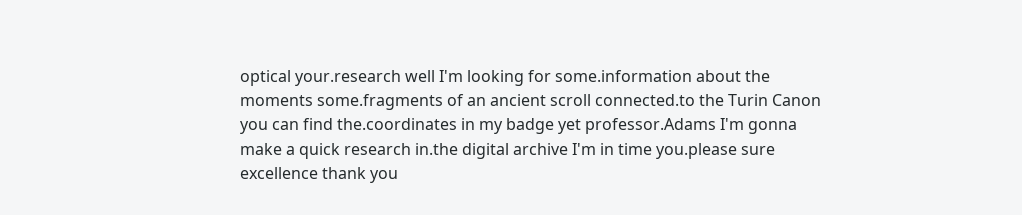optical your.research well I'm looking for some.information about the moments some.fragments of an ancient scroll connected.to the Turin Canon you can find the.coordinates in my badge yet professor.Adams I'm gonna make a quick research in.the digital archive I'm in time you.please sure excellence thank you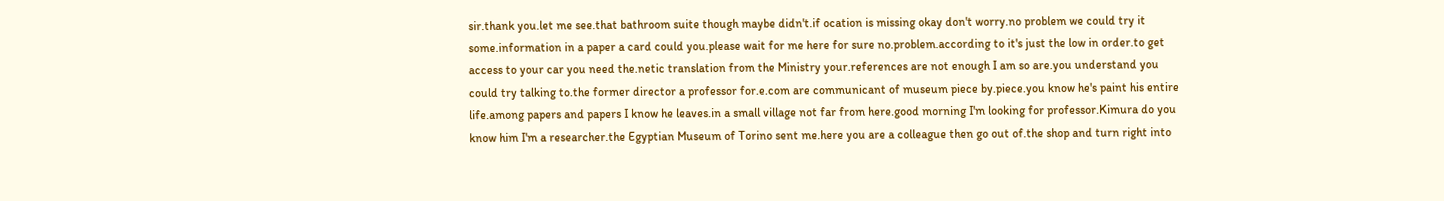sir.thank you.let me see.that bathroom suite though maybe didn't.if ocation is missing okay don't worry.no problem we could try it some.information in a paper a card could you.please wait for me here for sure no.problem.according to it's just the low in order.to get access to your car you need the.netic translation from the Ministry your.references are not enough I am so are.you understand you could try talking to.the former director a professor for.e.com are communicant of museum piece by.piece.you know he's paint his entire life.among papers and papers I know he leaves.in a small village not far from here.good morning I'm looking for professor.Kimura do you know him I'm a researcher.the Egyptian Museum of Torino sent me.here you are a colleague then go out of.the shop and turn right into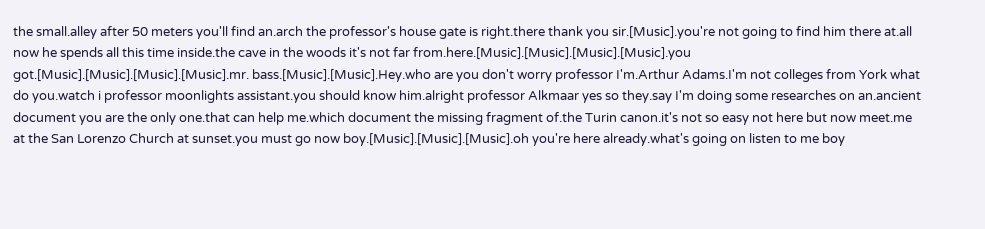the small.alley after 50 meters you'll find an.arch the professor's house gate is right.there thank you sir.[Music].you're not going to find him there at.all now he spends all this time inside.the cave in the woods it's not far from.here.[Music].[Music].[Music].[Music].you got.[Music].[Music].[Music].[Music].mr. bass.[Music].[Music].Hey.who are you don't worry professor I'm.Arthur Adams.I'm not colleges from York what do you.watch i professor moonlights assistant.you should know him.alright professor Alkmaar yes so they.say I'm doing some researches on an.ancient document you are the only one.that can help me.which document the missing fragment of.the Turin canon.it's not so easy not here but now meet.me at the San Lorenzo Church at sunset.you must go now boy.[Music].[Music].[Music].oh you're here already.what's going on listen to me boy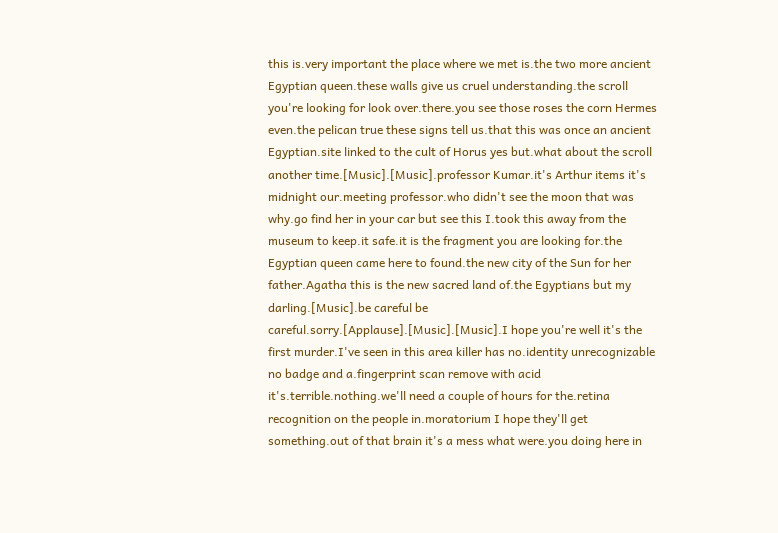this is.very important the place where we met is.the two more ancient Egyptian queen.these walls give us cruel understanding.the scroll you're looking for look over.there.you see those roses the corn Hermes even.the pelican true these signs tell us.that this was once an ancient Egyptian.site linked to the cult of Horus yes but.what about the scroll another time.[Music].[Music].professor Kumar.it's Arthur items it's midnight our.meeting professor.who didn't see the moon that was why.go find her in your car but see this I.took this away from the museum to keep.it safe.it is the fragment you are looking for.the Egyptian queen came here to found.the new city of the Sun for her father.Agatha this is the new sacred land of.the Egyptians but my darling.[Music].be careful be careful.sorry.[Applause].[Music].[Music].I hope you're well it's the first murder.I've seen in this area killer has no.identity unrecognizable no badge and a.fingerprint scan remove with acid it's.terrible.nothing.we'll need a couple of hours for the.retina recognition on the people in.moratorium I hope they'll get something.out of that brain it's a mess what were.you doing here in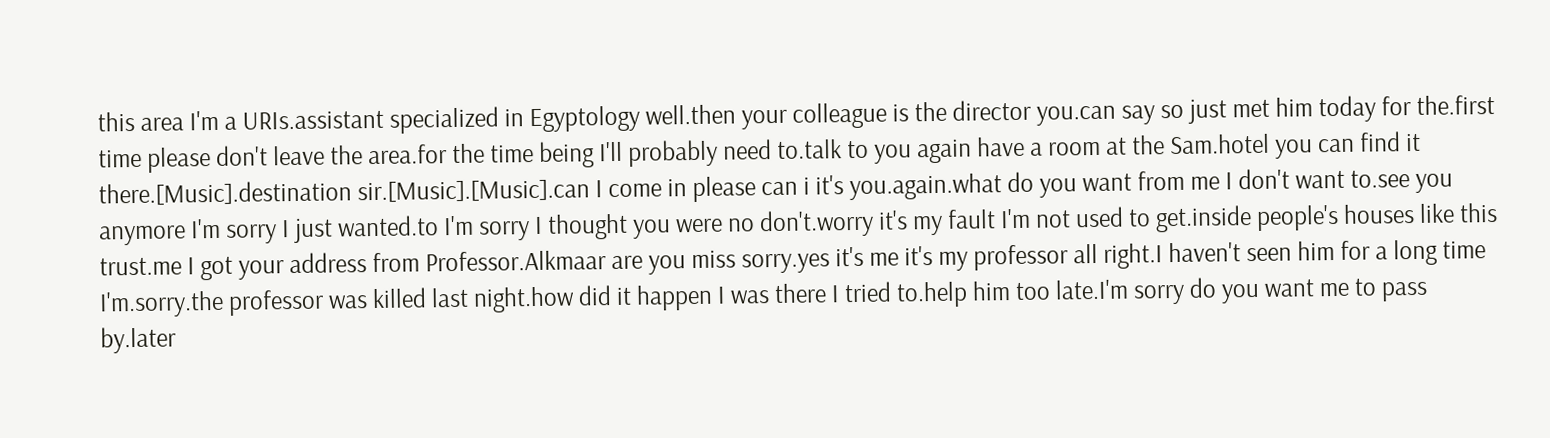this area I'm a URIs.assistant specialized in Egyptology well.then your colleague is the director you.can say so just met him today for the.first time please don't leave the area.for the time being I'll probably need to.talk to you again have a room at the Sam.hotel you can find it there.[Music].destination sir.[Music].[Music].can I come in please can i it's you.again.what do you want from me I don't want to.see you anymore I'm sorry I just wanted.to I'm sorry I thought you were no don't.worry it's my fault I'm not used to get.inside people's houses like this trust.me I got your address from Professor.Alkmaar are you miss sorry.yes it's me it's my professor all right.I haven't seen him for a long time I'm.sorry.the professor was killed last night.how did it happen I was there I tried to.help him too late.I'm sorry do you want me to pass by.later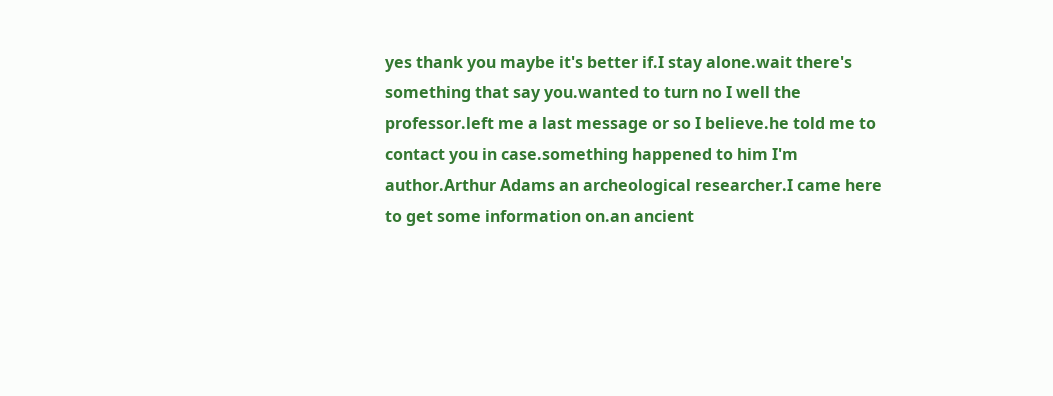yes thank you maybe it's better if.I stay alone.wait there's something that say you.wanted to turn no I well the professor.left me a last message or so I believe.he told me to contact you in case.something happened to him I'm author.Arthur Adams an archeological researcher.I came here to get some information on.an ancient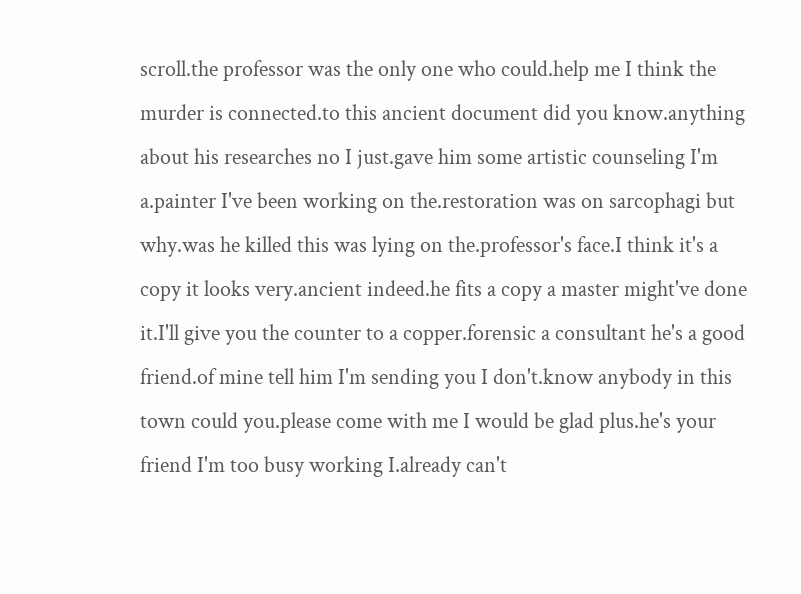scroll.the professor was the only one who could.help me I think the murder is connected.to this ancient document did you know.anything about his researches no I just.gave him some artistic counseling I'm a.painter I've been working on the.restoration was on sarcophagi but why.was he killed this was lying on the.professor's face.I think it's a copy it looks very.ancient indeed.he fits a copy a master might've done it.I'll give you the counter to a copper.forensic a consultant he's a good friend.of mine tell him I'm sending you I don't.know anybody in this town could you.please come with me I would be glad plus.he's your friend I'm too busy working I.already can't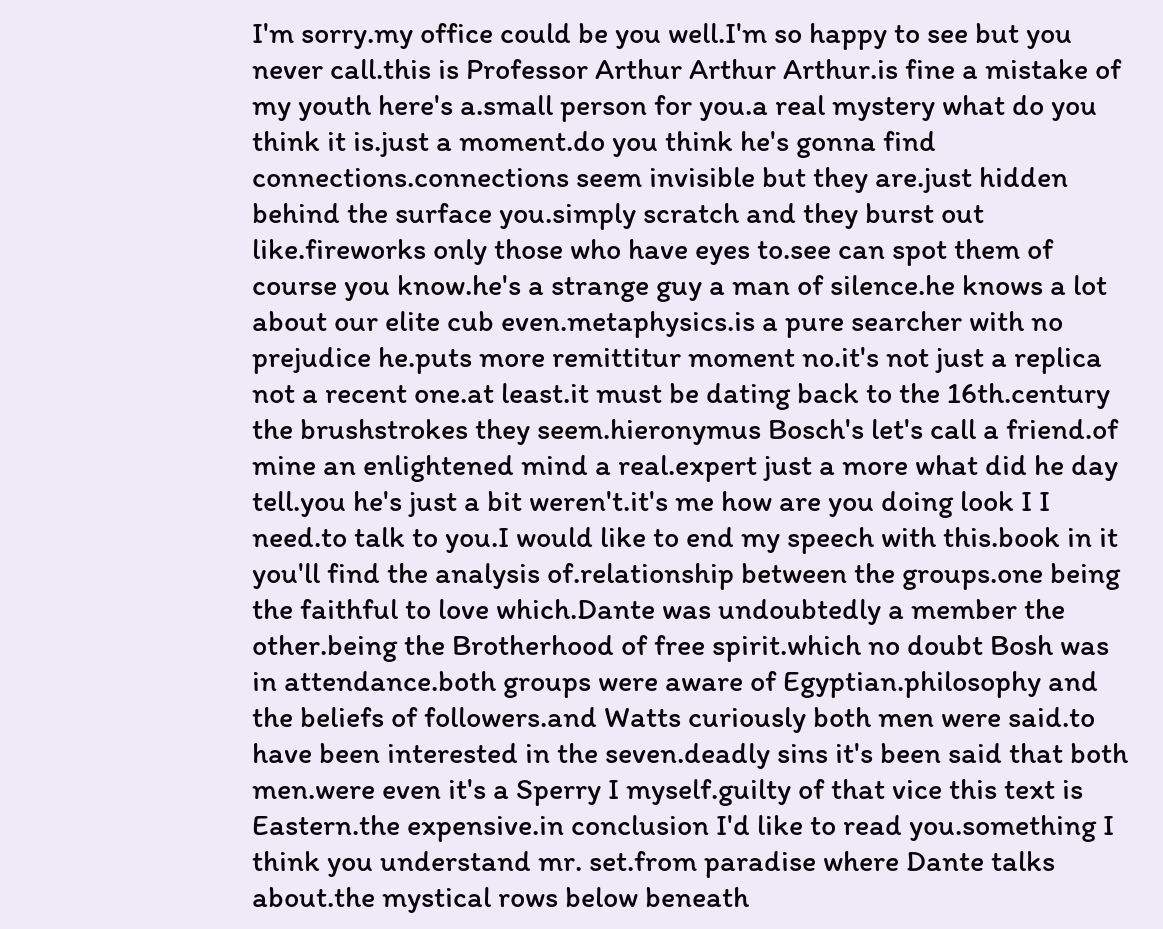I'm sorry.my office could be you well.I'm so happy to see but you never call.this is Professor Arthur Arthur Arthur.is fine a mistake of my youth here's a.small person for you.a real mystery what do you think it is.just a moment.do you think he's gonna find connections.connections seem invisible but they are.just hidden behind the surface you.simply scratch and they burst out like.fireworks only those who have eyes to.see can spot them of course you know.he's a strange guy a man of silence.he knows a lot about our elite cub even.metaphysics.is a pure searcher with no prejudice he.puts more remittitur moment no.it's not just a replica not a recent one.at least.it must be dating back to the 16th.century the brushstrokes they seem.hieronymus Bosch's let's call a friend.of mine an enlightened mind a real.expert just a more what did he day tell.you he's just a bit weren't.it's me how are you doing look I I need.to talk to you.I would like to end my speech with this.book in it you'll find the analysis of.relationship between the groups.one being the faithful to love which.Dante was undoubtedly a member the other.being the Brotherhood of free spirit.which no doubt Bosh was in attendance.both groups were aware of Egyptian.philosophy and the beliefs of followers.and Watts curiously both men were said.to have been interested in the seven.deadly sins it's been said that both men.were even it's a Sperry I myself.guilty of that vice this text is Eastern.the expensive.in conclusion I'd like to read you.something I think you understand mr. set.from paradise where Dante talks about.the mystical rows below beneath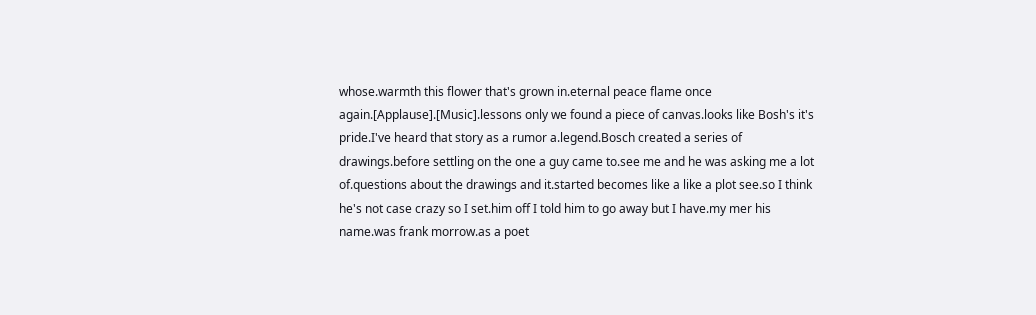whose.warmth this flower that's grown in.eternal peace flame once again.[Applause].[Music].lessons only we found a piece of canvas.looks like Bosh's it's pride.I've heard that story as a rumor a.legend.Bosch created a series of drawings.before settling on the one a guy came to.see me and he was asking me a lot of.questions about the drawings and it.started becomes like a like a plot see.so I think he's not case crazy so I set.him off I told him to go away but I have.my mer his name.was frank morrow.as a poet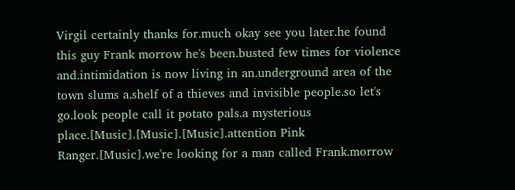Virgil certainly thanks for.much okay see you later.he found this guy Frank morrow he's been.busted few times for violence and.intimidation is now living in an.underground area of the town slums a.shelf of a thieves and invisible people.so let's go.look people call it potato pals.a mysterious place.[Music].[Music].[Music].attention Pink Ranger.[Music].we're looking for a man called Frank.morrow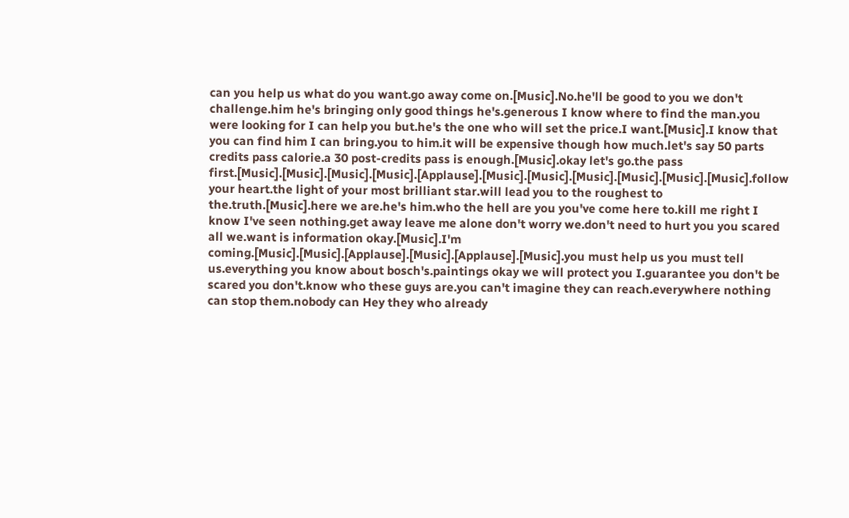can you help us what do you want.go away come on.[Music].No.he'll be good to you we don't challenge.him he's bringing only good things he's.generous I know where to find the man.you were looking for I can help you but.he's the one who will set the price.I want.[Music].I know that you can find him I can bring.you to him.it will be expensive though how much.let's say 50 parts credits pass calorie.a 30 post-credits pass is enough.[Music].okay let's go.the pass first.[Music].[Music].[Music].[Music].[Applause].[Music].[Music].[Music].[Music].[Music].[Music].follow your heart.the light of your most brilliant star.will lead you to the roughest to the.truth.[Music].here we are.he's him.who the hell are you you've come here to.kill me right I know I've seen nothing.get away leave me alone don't worry we.don't need to hurt you you scared all we.want is information okay.[Music].I'm coming.[Music].[Music].[Applause].[Music].[Applause].[Music].you must help us you must tell us.everything you know about bosch's.paintings okay we will protect you I.guarantee you don't be scared you don't.know who these guys are.you can't imagine they can reach.everywhere nothing can stop them.nobody can Hey they who already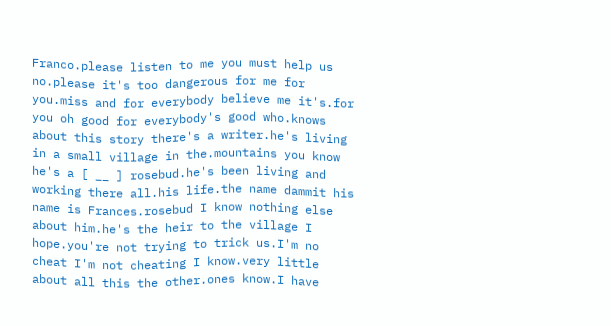Franco.please listen to me you must help us no.please it's too dangerous for me for you.miss and for everybody believe me it's.for you oh good for everybody's good who.knows about this story there's a writer.he's living in a small village in the.mountains you know he's a [ __ ] rosebud.he's been living and working there all.his life.the name dammit his name is Frances.rosebud I know nothing else about him.he's the heir to the village I hope.you're not trying to trick us.I'm no cheat I'm not cheating I know.very little about all this the other.ones know.I have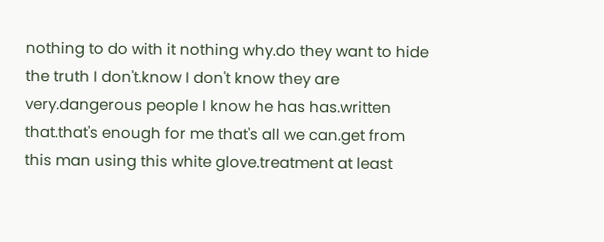nothing to do with it nothing why.do they want to hide the truth I don't.know I don't know they are very.dangerous people I know he has has.written that.that's enough for me that's all we can.get from this man using this white glove.treatment at least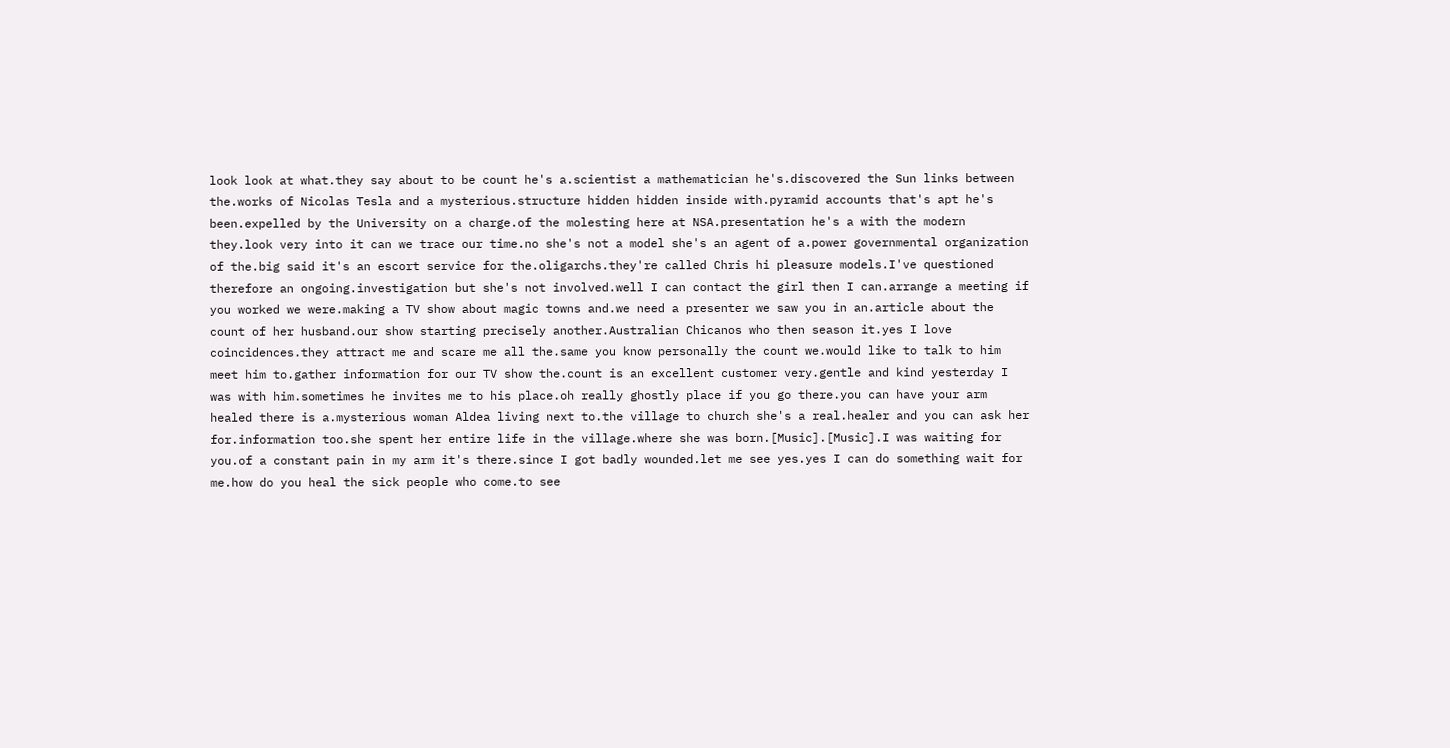look look at what.they say about to be count he's a.scientist a mathematician he's.discovered the Sun links between the.works of Nicolas Tesla and a mysterious.structure hidden hidden inside with.pyramid accounts that's apt he's been.expelled by the University on a charge.of the molesting here at NSA.presentation he's a with the modern they.look very into it can we trace our time.no she's not a model she's an agent of a.power governmental organization of the.big said it's an escort service for the.oligarchs.they're called Chris hi pleasure models.I've questioned therefore an ongoing.investigation but she's not involved.well I can contact the girl then I can.arrange a meeting if you worked we were.making a TV show about magic towns and.we need a presenter we saw you in an.article about the count of her husband.our show starting precisely another.Australian Chicanos who then season it.yes I love coincidences.they attract me and scare me all the.same you know personally the count we.would like to talk to him meet him to.gather information for our TV show the.count is an excellent customer very.gentle and kind yesterday I was with him.sometimes he invites me to his place.oh really ghostly place if you go there.you can have your arm healed there is a.mysterious woman Aldea living next to.the village to church she's a real.healer and you can ask her for.information too.she spent her entire life in the village.where she was born.[Music].[Music].I was waiting for you.of a constant pain in my arm it's there.since I got badly wounded.let me see yes.yes I can do something wait for me.how do you heal the sick people who come.to see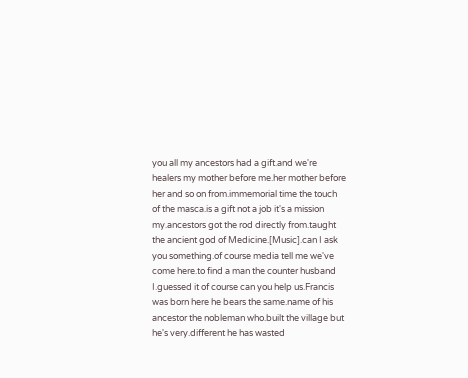you all my ancestors had a gift.and we're healers my mother before me.her mother before her and so on from.immemorial time the touch of the masca.is a gift not a job it's a mission my.ancestors got the rod directly from.taught the ancient god of Medicine.[Music].can I ask you something.of course media tell me we've come here.to find a man the counter husband I.guessed it of course can you help us.Francis was born here he bears the same.name of his ancestor the nobleman who.built the village but he's very.different he has wasted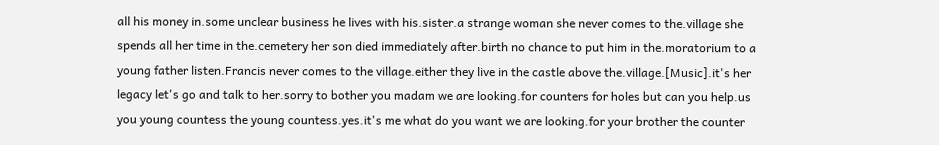all his money in.some unclear business he lives with his.sister.a strange woman she never comes to the.village she spends all her time in the.cemetery her son died immediately after.birth no chance to put him in the.moratorium to a young father listen.Francis never comes to the village.either they live in the castle above the.village.[Music].it's her legacy let's go and talk to her.sorry to bother you madam we are looking.for counters for holes but can you help.us you young countess the young countess.yes.it's me what do you want we are looking.for your brother the counter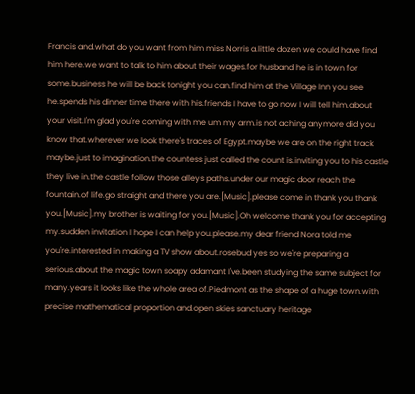Francis and.what do you want from him miss Norris a.little dozen we could have find him here.we want to talk to him about their wages.for husband he is in town for some.business he will be back tonight you can.find him at the Village Inn you see he.spends his dinner time there with his.friends I have to go now I will tell him.about your visit.I'm glad you're coming with me um my arm.is not aching anymore did you know that.wherever we look there's traces of Egypt.maybe we are on the right track maybe.just to imagination.the countess just called the count is.inviting you to his castle they live in.the castle follow those alleys paths.under our magic door reach the fountain.of life.go straight and there you are.[Music].please come in thank you thank you.[Music].my brother is waiting for you.[Music].Oh welcome thank you for accepting my.sudden invitation I hope I can help you.please.my dear friend Nora told me you're.interested in making a TV show about.rosebud yes so we're preparing a serious.about the magic town soapy adamant I've.been studying the same subject for many.years it looks like the whole area of.Piedmont as the shape of a huge town.with precise mathematical proportion and.open skies sanctuary heritage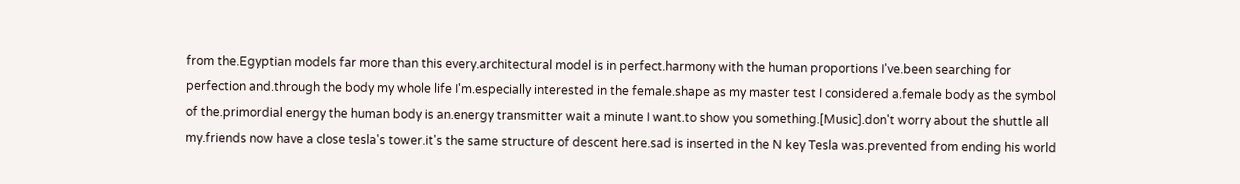from the.Egyptian models far more than this every.architectural model is in perfect.harmony with the human proportions I've.been searching for perfection and.through the body my whole life I'm.especially interested in the female.shape as my master test I considered a.female body as the symbol of the.primordial energy the human body is an.energy transmitter wait a minute I want.to show you something.[Music].don't worry about the shuttle all my.friends now have a close tesla's tower.it's the same structure of descent here.sad is inserted in the N key Tesla was.prevented from ending his world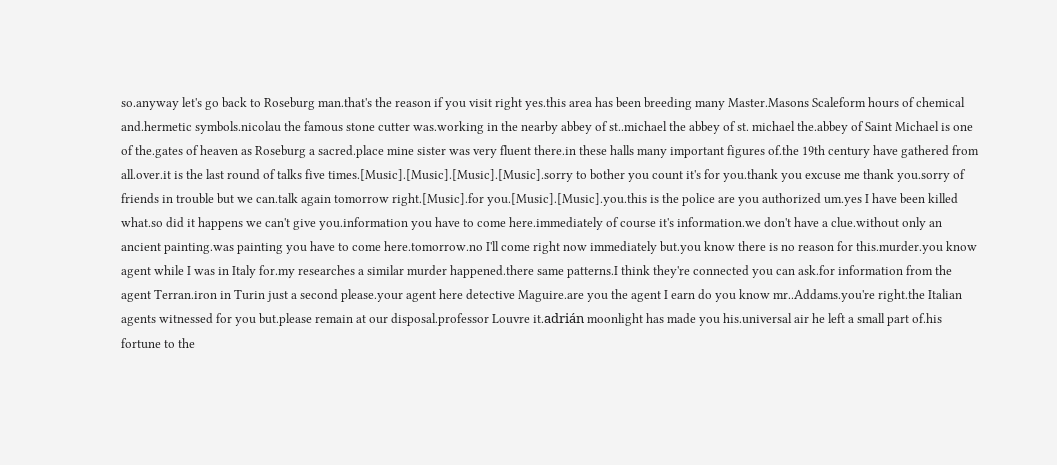so.anyway let's go back to Roseburg man.that's the reason if you visit right yes.this area has been breeding many Master.Masons Scaleform hours of chemical and.hermetic symbols.nicolau the famous stone cutter was.working in the nearby abbey of st..michael the abbey of st. michael the.abbey of Saint Michael is one of the.gates of heaven as Roseburg a sacred.place mine sister was very fluent there.in these halls many important figures of.the 19th century have gathered from all.over.it is the last round of talks five times.[Music].[Music].[Music].[Music].sorry to bother you count it's for you.thank you excuse me thank you.sorry of friends in trouble but we can.talk again tomorrow right.[Music].for you.[Music].[Music].you.this is the police are you authorized um.yes I have been killed what.so did it happens we can't give you.information you have to come here.immediately of course it's information.we don't have a clue.without only an ancient painting.was painting you have to come here.tomorrow.no I'll come right now immediately but.you know there is no reason for this.murder.you know agent while I was in Italy for.my researches a similar murder happened.there same patterns.I think they're connected you can ask.for information from the agent Terran.iron in Turin just a second please.your agent here detective Maguire.are you the agent I earn do you know mr..Addams.you're right.the Italian agents witnessed for you but.please remain at our disposal.professor Louvre it.adrián moonlight has made you his.universal air he left a small part of.his fortune to the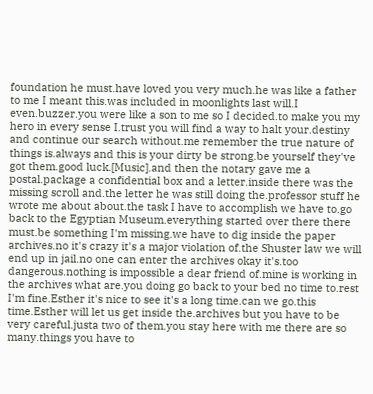foundation he must.have loved you very much.he was like a father to me I meant this.was included in moonlights last will.I even.buzzer.you were like a son to me so I decided.to make you my hero in every sense I.trust you will find a way to halt your.destiny and continue our search without.me remember the true nature of things is.always and this is your dirty be strong.be yourself they've got them.good luck.[Music].and then the notary gave me a postal.package a confidential box and a letter.inside there was the missing scroll and.the letter he was still doing the.professor stuff he wrote me about about.the task I have to accomplish we have to.go back to the Egyptian Museum.everything started over there there must.be something I'm missing.we have to dig inside the paper archives.no it's crazy it's a major violation of.the Shuster law we will end up in jail.no one can enter the archives okay it's.too dangerous.nothing is impossible a dear friend of.mine is working in the archives what are.you doing go back to your bed no time to.rest I'm fine.Esther it's nice to see it's a long time.can we go.this time.Esther will let us get inside the.archives but you have to be very careful.justa two of them.you stay here with me there are so many.things you have to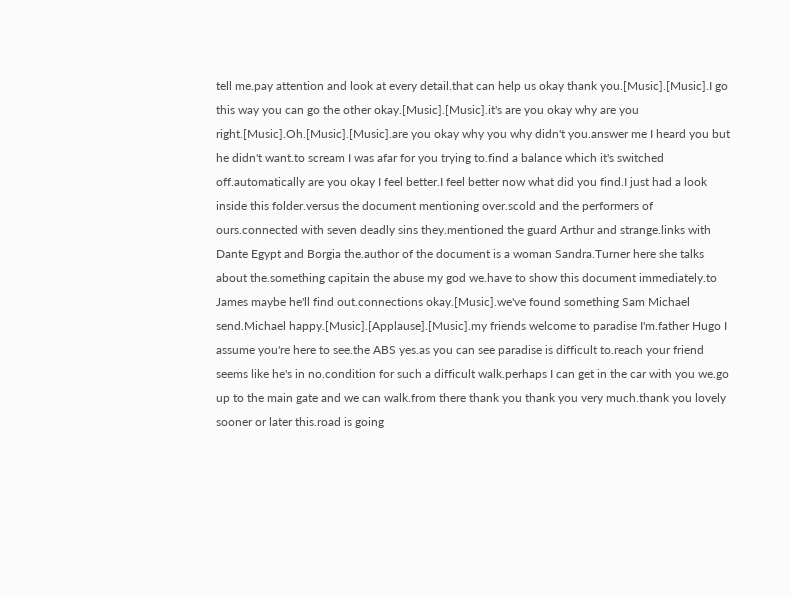tell me.pay attention and look at every detail.that can help us okay thank you.[Music].[Music].I go this way you can go the other okay.[Music].[Music].it's are you okay why are you right.[Music].Oh.[Music].[Music].are you okay why you why didn't you.answer me I heard you but he didn't want.to scream I was afar for you trying to.find a balance which it's switched off.automatically are you okay I feel better.I feel better now what did you find.I just had a look inside this folder.versus the document mentioning over.scold and the performers of ours.connected with seven deadly sins they.mentioned the guard Arthur and strange.links with Dante Egypt and Borgia the.author of the document is a woman Sandra.Turner here she talks about the.something capitain the abuse my god we.have to show this document immediately.to James maybe he'll find out.connections okay.[Music].we've found something Sam Michael send.Michael happy.[Music].[Applause].[Music].my friends welcome to paradise I'm.father Hugo I assume you're here to see.the ABS yes.as you can see paradise is difficult to.reach your friend seems like he's in no.condition for such a difficult walk.perhaps I can get in the car with you we.go up to the main gate and we can walk.from there thank you thank you very much.thank you lovely sooner or later this.road is going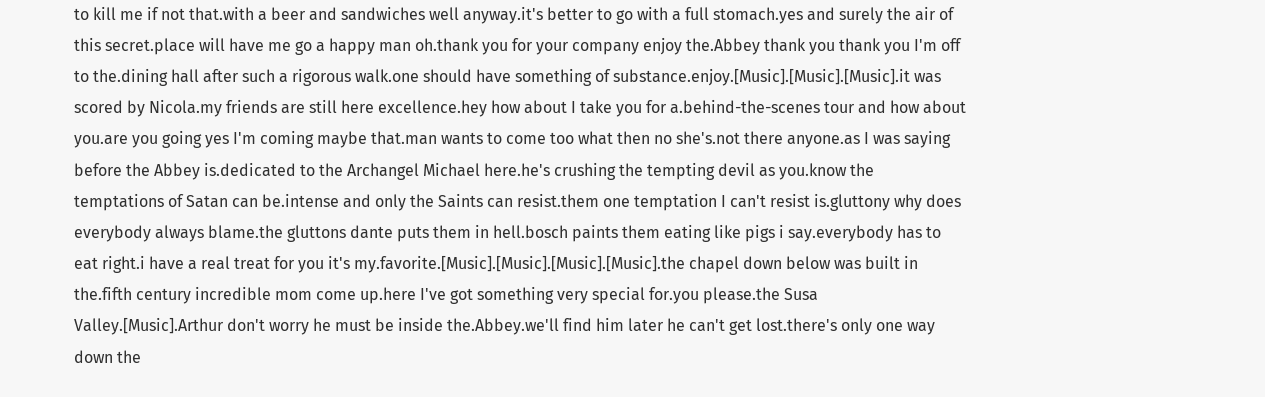to kill me if not that.with a beer and sandwiches well anyway.it's better to go with a full stomach.yes and surely the air of this secret.place will have me go a happy man oh.thank you for your company enjoy the.Abbey thank you thank you I'm off to the.dining hall after such a rigorous walk.one should have something of substance.enjoy.[Music].[Music].[Music].it was scored by Nicola.my friends are still here excellence.hey how about I take you for a.behind-the-scenes tour and how about you.are you going yes I'm coming maybe that.man wants to come too what then no she's.not there anyone.as I was saying before the Abbey is.dedicated to the Archangel Michael here.he's crushing the tempting devil as you.know the temptations of Satan can be.intense and only the Saints can resist.them one temptation I can't resist is.gluttony why does everybody always blame.the gluttons dante puts them in hell.bosch paints them eating like pigs i say.everybody has to eat right.i have a real treat for you it's my.favorite.[Music].[Music].[Music].[Music].the chapel down below was built in the.fifth century incredible mom come up.here I've got something very special for.you please.the Susa Valley.[Music].Arthur don't worry he must be inside the.Abbey.we'll find him later he can't get lost.there's only one way down the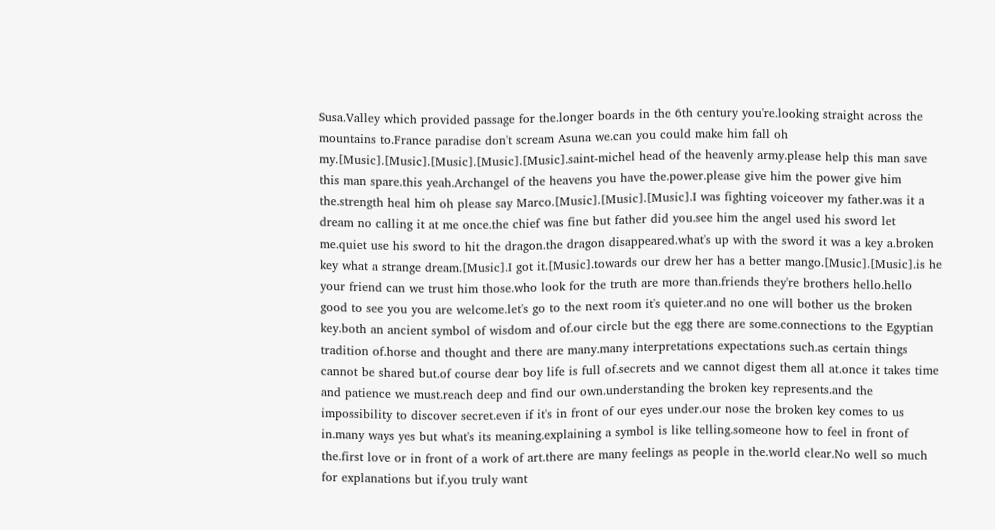Susa.Valley which provided passage for the.longer boards in the 6th century you're.looking straight across the mountains to.France paradise don't scream Asuna we.can you could make him fall oh my.[Music].[Music].[Music].[Music].[Music].saint-michel head of the heavenly army.please help this man save this man spare.this yeah.Archangel of the heavens you have the.power.please give him the power give him the.strength heal him oh please say Marco.[Music].[Music].[Music].I was fighting voiceover my father.was it a dream no calling it at me once.the chief was fine but father did you.see him the angel used his sword let me.quiet use his sword to hit the dragon.the dragon disappeared.what's up with the sword it was a key a.broken key what a strange dream.[Music].I got it.[Music].towards our drew her has a better mango.[Music].[Music].is he your friend can we trust him those.who look for the truth are more than.friends they're brothers hello.hello good to see you you are welcome.let's go to the next room it's quieter.and no one will bother us the broken key.both an ancient symbol of wisdom and of.our circle but the egg there are some.connections to the Egyptian tradition of.horse and thought and there are many.many interpretations expectations such.as certain things cannot be shared but.of course dear boy life is full of.secrets and we cannot digest them all at.once it takes time and patience we must.reach deep and find our own.understanding the broken key represents.and the impossibility to discover secret.even if it's in front of our eyes under.our nose the broken key comes to us in.many ways yes but what's its meaning.explaining a symbol is like telling.someone how to feel in front of the.first love or in front of a work of art.there are many feelings as people in the.world clear.No well so much for explanations but if.you truly want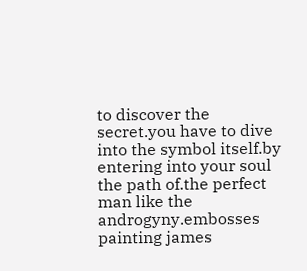to discover the secret.you have to dive into the symbol itself.by entering into your soul the path of.the perfect man like the androgyny.embosses painting james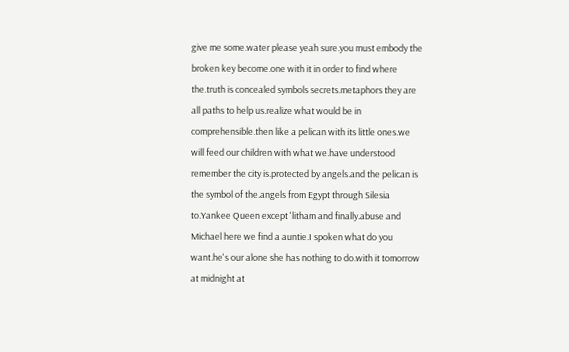give me some.water please yeah sure.you must embody the broken key become.one with it in order to find where the.truth is concealed symbols secrets.metaphors they are all paths to help us.realize what would be in comprehensible.then like a pelican with its little ones.we will feed our children with what we.have understood remember the city is.protected by angels.and the pelican is the symbol of the.angels from Egypt through Silesia to.Yankee Queen except 'litham and finally.abuse and Michael here we find a auntie.I spoken what do you want.he's our alone she has nothing to do.with it tomorrow at midnight at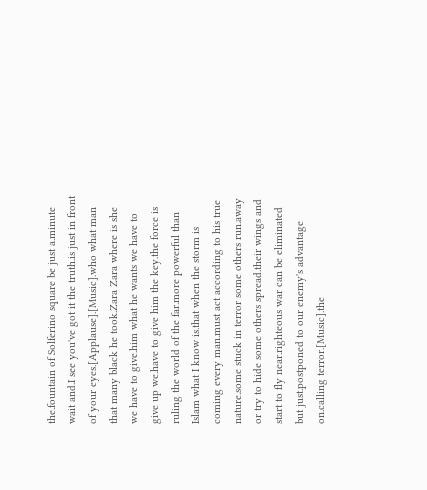the.fountain of Solferino square be just a.minute wait and.I see you've got it the truth.is just in front of your eyes.[Applause].[Music].who what man that many black he took.Zara Zara where is she we have to give.him what he wants we have to give up we.have to give him the key.the force is ruling the world of the far.more powerful than Islam what I know is.that when the storm is coming every man.must act according to his true nature.some stuck in terror some others run.away or try to hide some others spread.their wings and start to fly near.righteous war can be eliminated but just.postponed to our enemy's advantage on.calling terror.[Music].the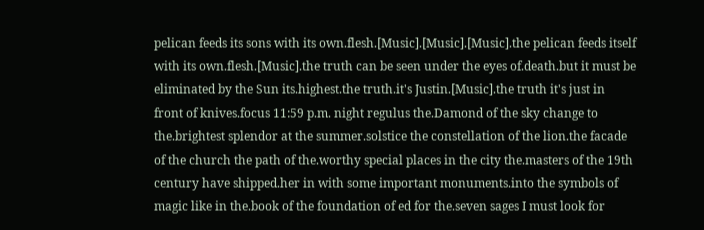pelican feeds its sons with its own.flesh.[Music].[Music].[Music].the pelican feeds itself with its own.flesh.[Music].the truth can be seen under the eyes of.death.but it must be eliminated by the Sun its.highest.the truth.it's Justin.[Music].the truth it's just in front of knives.focus 11:59 p.m. night regulus the.Damond of the sky change to the.brightest splendor at the summer.solstice the constellation of the lion.the facade of the church the path of the.worthy special places in the city the.masters of the 19th century have shipped.her in with some important monuments.into the symbols of magic like in the.book of the foundation of ed for the.seven sages I must look for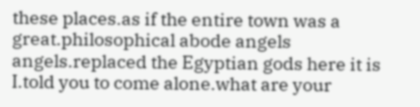these places.as if the entire town was a great.philosophical abode angels angels.replaced the Egyptian gods here it is I.told you to come alone.what are your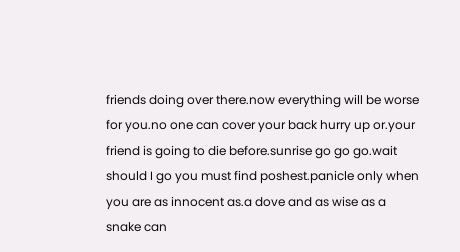friends doing over there.now everything will be worse for you.no one can cover your back hurry up or.your friend is going to die before.sunrise go go go.wait should I go you must find poshest.panicle only when you are as innocent as.a dove and as wise as a snake can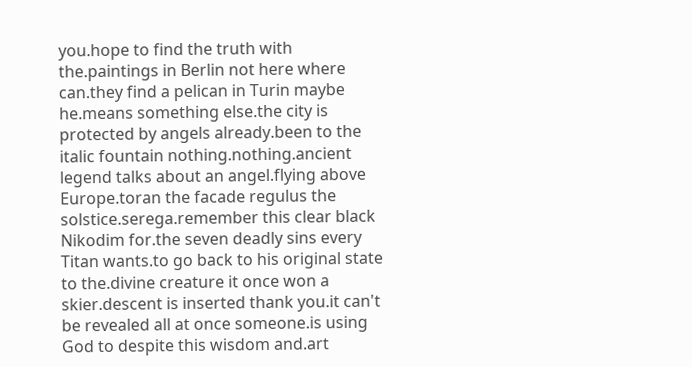you.hope to find the truth with the.paintings in Berlin not here where can.they find a pelican in Turin maybe he.means something else.the city is protected by angels already.been to the italic fountain nothing.nothing.ancient legend talks about an angel.flying above Europe.toran the facade regulus the solstice.serega.remember this clear black Nikodim for.the seven deadly sins every Titan wants.to go back to his original state to the.divine creature it once won a skier.descent is inserted thank you.it can't be revealed all at once someone.is using God to despite this wisdom and.art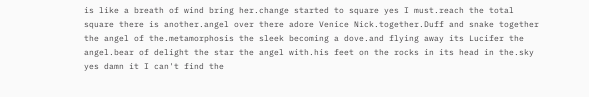is like a breath of wind bring her.change started to square yes I must.reach the total square there is another.angel over there adore Venice Nick.together.Duff and snake together the angel of the.metamorphosis the sleek becoming a dove.and flying away its Lucifer the angel.bear of delight the star the angel with.his feet on the rocks in its head in the.sky yes damn it I can't find the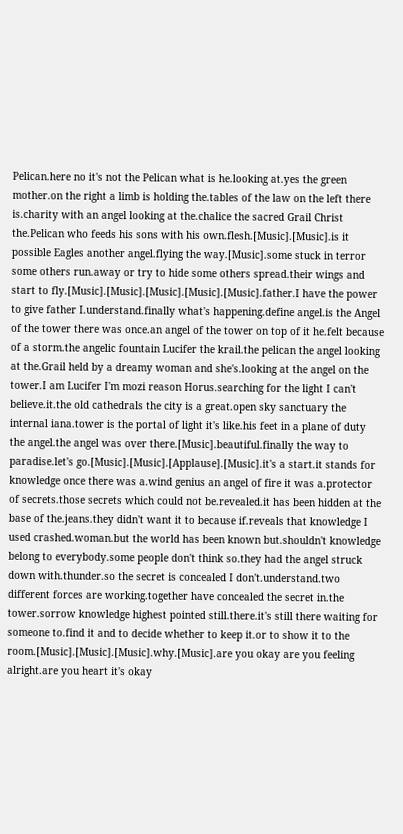Pelican.here no it's not the Pelican what is he.looking at.yes the green mother.on the right a limb is holding the.tables of the law on the left there is.charity with an angel looking at the.chalice the sacred Grail Christ the.Pelican who feeds his sons with his own.flesh.[Music].[Music].is it possible Eagles another angel.flying the way.[Music].some stuck in terror some others run.away or try to hide some others spread.their wings and start to fly.[Music].[Music].[Music].[Music].[Music].father.I have the power to give father I.understand.finally what's happening.define angel.is the Angel of the tower there was once.an angel of the tower on top of it he.felt because of a storm.the angelic fountain Lucifer the krail.the pelican the angel looking at the.Grail held by a dreamy woman and she's.looking at the angel on the tower.I am Lucifer I'm mozi reason Horus.searching for the light I can't believe.it.the old cathedrals the city is a great.open sky sanctuary the internal iana.tower is the portal of light it's like.his feet in a plane of duty the angel.the angel was over there.[Music].beautiful.finally the way to paradise.let's go.[Music].[Music].[Applause].[Music].it's a start.it stands for knowledge once there was a.wind genius an angel of fire it was a.protector of secrets.those secrets which could not be.revealed.it has been hidden at the base of the.jeans.they didn't want it to because if.reveals that knowledge I used crashed.woman.but the world has been known but.shouldn't knowledge belong to everybody.some people don't think so.they had the angel struck down with.thunder.so the secret is concealed I don't.understand.two different forces are working.together have concealed the secret in.the tower.sorrow knowledge highest pointed still.there.it's still there waiting for someone to.find it and to decide whether to keep it.or to show it to the room.[Music].[Music].[Music].why.[Music].are you okay are you feeling alright.are you heart it's okay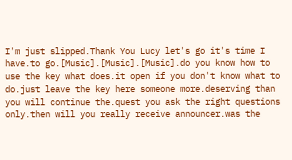I'm just slipped.Thank You Lucy let's go it's time I have.to go.[Music].[Music].[Music].do you know how to use the key what does.it open if you don't know what to do.just leave the key here someone more.deserving than you will continue the.quest you ask the right questions only.then will you really receive announcer.was the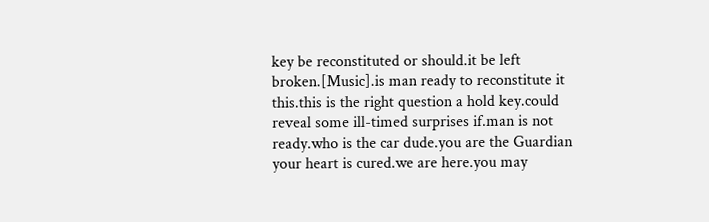key be reconstituted or should.it be left broken.[Music].is man ready to reconstitute it this.this is the right question a hold key.could reveal some ill-timed surprises if.man is not ready.who is the car dude.you are the Guardian your heart is cured.we are here.you may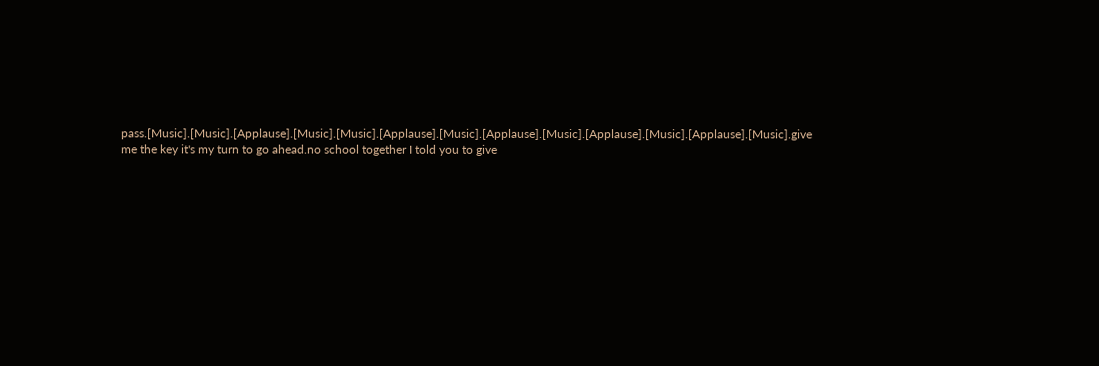pass.[Music].[Music].[Applause].[Music].[Music].[Applause].[Music].[Applause].[Music].[Applause].[Music].[Applause].[Music].give me the key it's my turn to go ahead.no school together I told you to give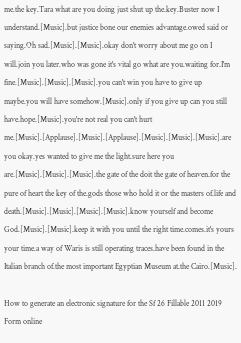me.the key.Tara what are you doing just shut up the.key.Buster now I understand.[Music].but justice bone our enemies advantage.owed said or saying.Oh sad.[Music].[Music].okay don't worry about me go on I will.join you later.who was gone it's vital go what are you.waiting for.I'm fine.[Music].[Music].[Music].you can't win you have to give up maybe.you will have somehow.[Music].only if you give up can you still have.hope.[Music].you're not real you can't hurt me.[Music].[Applause].[Music].[Applause].[Music].[Music].[Music].are you okay.yes wanted to give me the light.sure here you are.[Music].[Music].[Music].the gate of the doit the gate of heaven.for the pure of heart the key of the.gods those who hold it or the masters of.life and death.[Music].[Music].[Music].[Music].know yourself and become God.[Music].[Music].keep it with you until the right time.comes.it's yours your time.a way of Waris is still operating traces.have been found in the Italian branch of.the most important Egyptian Museum at.the Cairo.[Music].

How to generate an electronic signature for the Sf 26 Fillable 2011 2019 Form online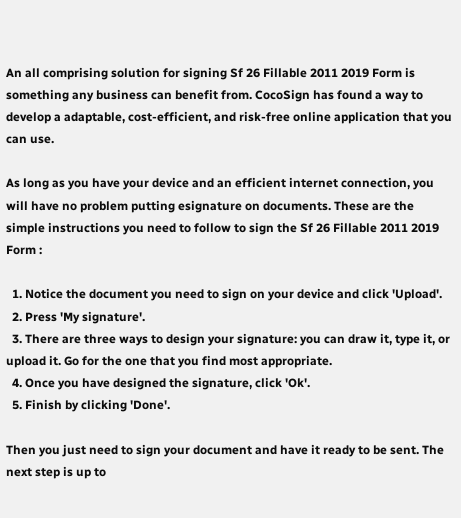An all comprising solution for signing Sf 26 Fillable 2011 2019 Form is something any business can benefit from. CocoSign has found a way to develop a adaptable, cost-efficient, and risk-free online application that you can use.

As long as you have your device and an efficient internet connection, you will have no problem putting esignature on documents. These are the simple instructions you need to follow to sign the Sf 26 Fillable 2011 2019 Form :

  1. Notice the document you need to sign on your device and click 'Upload'.
  2. Press 'My signature'.
  3. There are three ways to design your signature: you can draw it, type it, or upload it. Go for the one that you find most appropriate.
  4. Once you have designed the signature, click 'Ok'.
  5. Finish by clicking 'Done'.

Then you just need to sign your document and have it ready to be sent. The next step is up to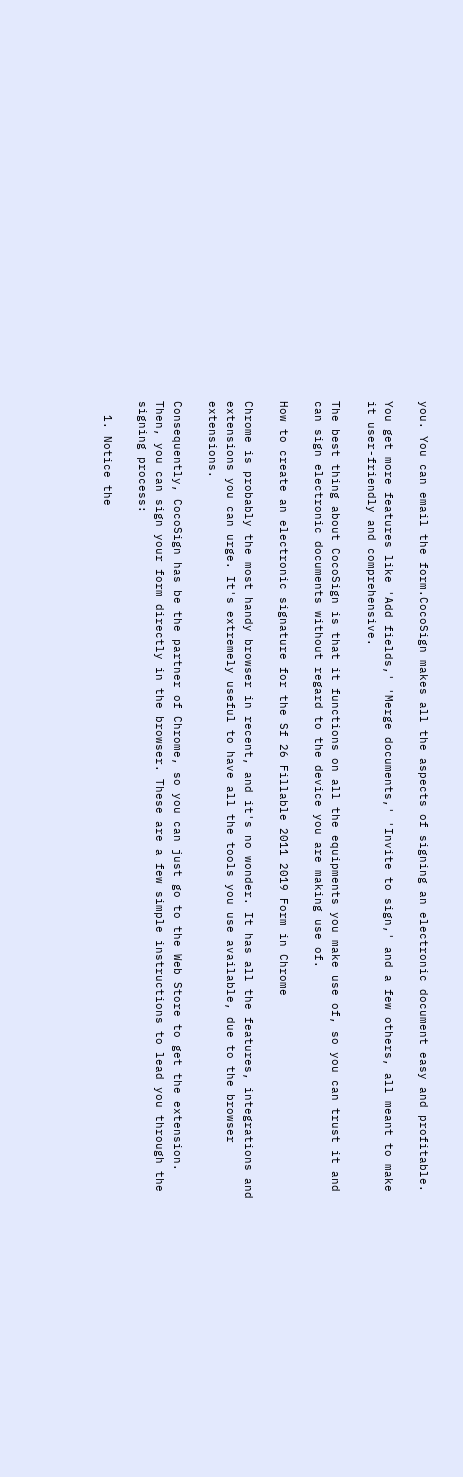you. You can email the form.CocoSign makes all the aspects of signing an electronic document easy and profitable.

You get more features like 'Add fields,' 'Merge documents,' 'Invite to sign,' and a few others, all meant to make it user-friendly and comprehensive.

The best thing about CocoSign is that it functions on all the equipments you make use of, so you can trust it and can sign electronic documents without regard to the device you are making use of.

How to create an electronic signature for the Sf 26 Fillable 2011 2019 Form in Chrome

Chrome is probably the most handy browser in recent, and it's no wonder. It has all the features, integrations and extensions you can urge. It's extremely useful to have all the tools you use available, due to the browser extensions.

Consequently, CocoSign has be the partner of Chrome, so you can just go to the Web Store to get the extension. Then, you can sign your form directly in the browser. These are a few simple instructions to lead you through the signing process:

  1. Notice the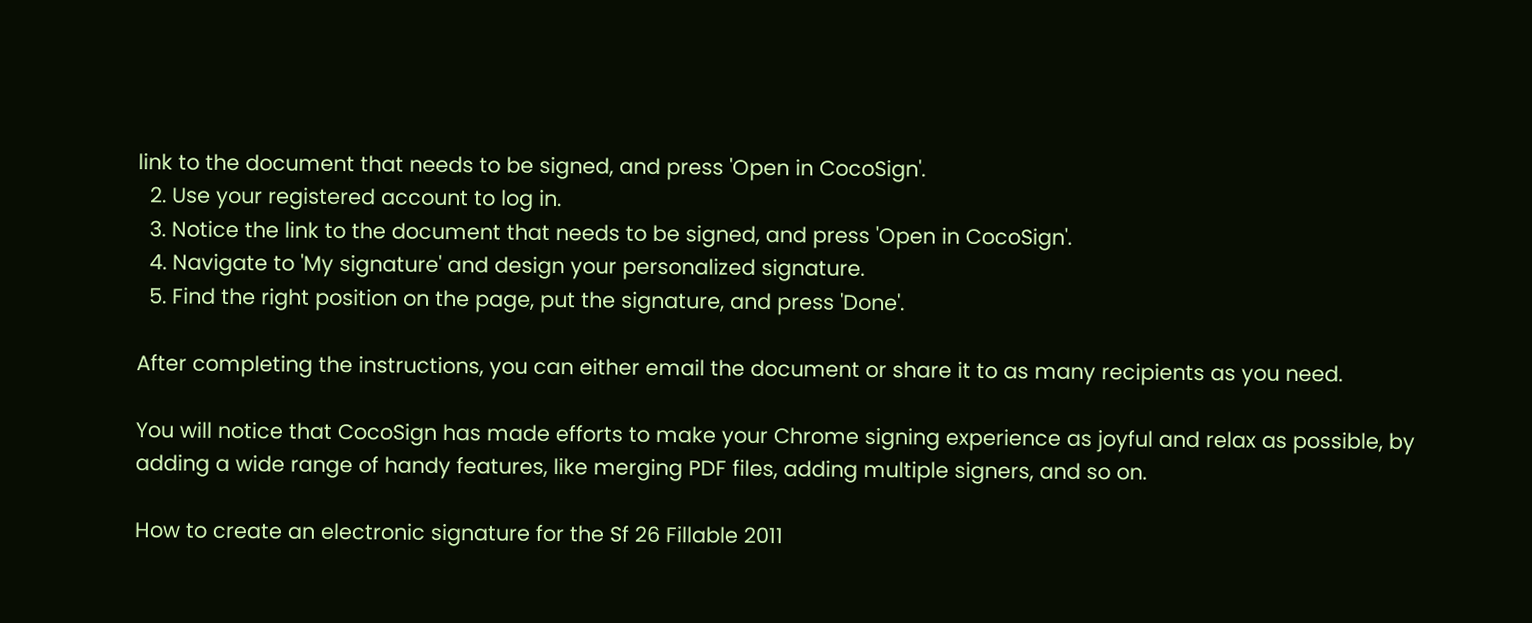link to the document that needs to be signed, and press 'Open in CocoSign'.
  2. Use your registered account to log in.
  3. Notice the link to the document that needs to be signed, and press 'Open in CocoSign'.
  4. Navigate to 'My signature' and design your personalized signature.
  5. Find the right position on the page, put the signature, and press 'Done'.

After completing the instructions, you can either email the document or share it to as many recipients as you need.

You will notice that CocoSign has made efforts to make your Chrome signing experience as joyful and relax as possible, by adding a wide range of handy features, like merging PDF files, adding multiple signers, and so on.

How to create an electronic signature for the Sf 26 Fillable 2011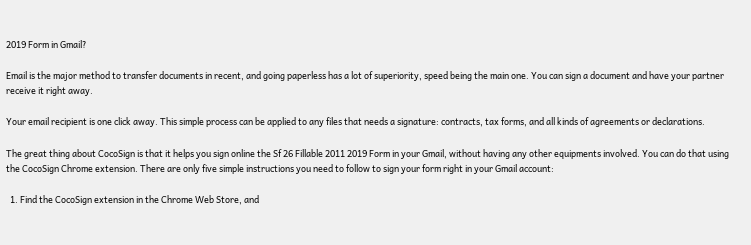2019 Form in Gmail?

Email is the major method to transfer documents in recent, and going paperless has a lot of superiority, speed being the main one. You can sign a document and have your partner receive it right away.

Your email recipient is one click away. This simple process can be applied to any files that needs a signature: contracts, tax forms, and all kinds of agreements or declarations.

The great thing about CocoSign is that it helps you sign online the Sf 26 Fillable 2011 2019 Form in your Gmail, without having any other equipments involved. You can do that using the CocoSign Chrome extension. There are only five simple instructions you need to follow to sign your form right in your Gmail account:

  1. Find the CocoSign extension in the Chrome Web Store, and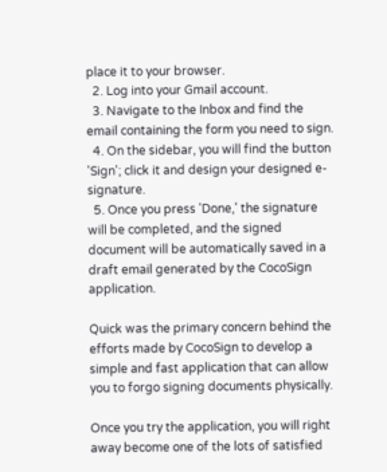place it to your browser.
  2. Log into your Gmail account.
  3. Navigate to the Inbox and find the email containing the form you need to sign.
  4. On the sidebar, you will find the button 'Sign'; click it and design your designed e-signature.
  5. Once you press 'Done,' the signature will be completed, and the signed document will be automatically saved in a draft email generated by the CocoSign application.

Quick was the primary concern behind the efforts made by CocoSign to develop a simple and fast application that can allow you to forgo signing documents physically.

Once you try the application, you will right away become one of the lots of satisfied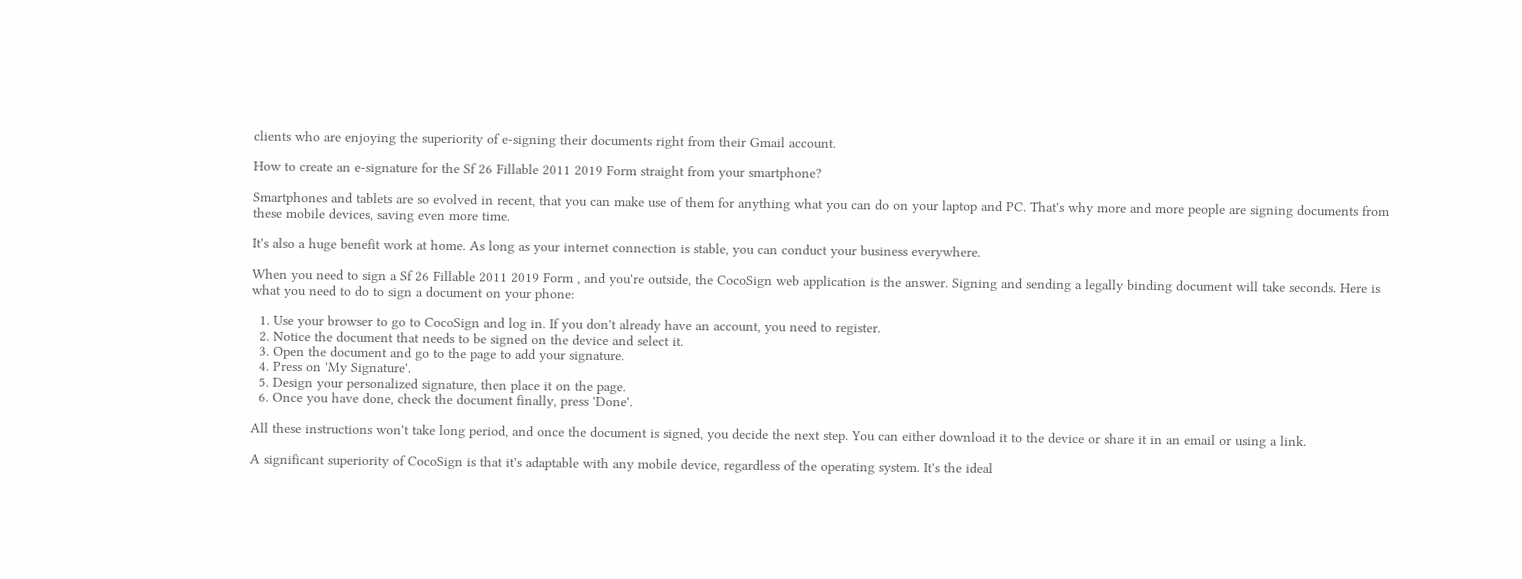clients who are enjoying the superiority of e-signing their documents right from their Gmail account.

How to create an e-signature for the Sf 26 Fillable 2011 2019 Form straight from your smartphone?

Smartphones and tablets are so evolved in recent, that you can make use of them for anything what you can do on your laptop and PC. That's why more and more people are signing documents from these mobile devices, saving even more time.

It's also a huge benefit work at home. As long as your internet connection is stable, you can conduct your business everywhere.

When you need to sign a Sf 26 Fillable 2011 2019 Form , and you're outside, the CocoSign web application is the answer. Signing and sending a legally binding document will take seconds. Here is what you need to do to sign a document on your phone:

  1. Use your browser to go to CocoSign and log in. If you don't already have an account, you need to register.
  2. Notice the document that needs to be signed on the device and select it.
  3. Open the document and go to the page to add your signature.
  4. Press on 'My Signature'.
  5. Design your personalized signature, then place it on the page.
  6. Once you have done, check the document finally, press 'Done'.

All these instructions won't take long period, and once the document is signed, you decide the next step. You can either download it to the device or share it in an email or using a link.

A significant superiority of CocoSign is that it's adaptable with any mobile device, regardless of the operating system. It's the ideal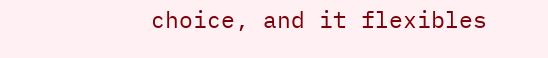choice, and it flexibles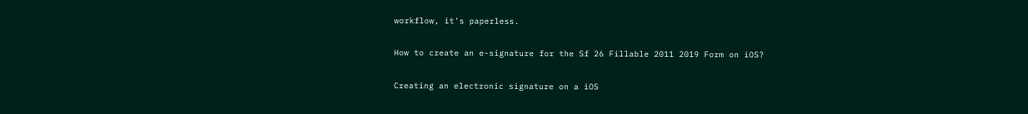workflow, it's paperless.

How to create an e-signature for the Sf 26 Fillable 2011 2019 Form on iOS?

Creating an electronic signature on a iOS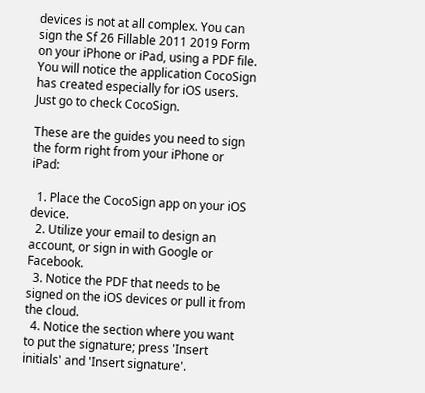devices is not at all complex. You can sign the Sf 26 Fillable 2011 2019 Form on your iPhone or iPad, using a PDF file. You will notice the application CocoSign has created especially for iOS users. Just go to check CocoSign.

These are the guides you need to sign the form right from your iPhone or iPad:

  1. Place the CocoSign app on your iOS device.
  2. Utilize your email to design an account, or sign in with Google or Facebook.
  3. Notice the PDF that needs to be signed on the iOS devices or pull it from the cloud.
  4. Notice the section where you want to put the signature; press 'Insert initials' and 'Insert signature'.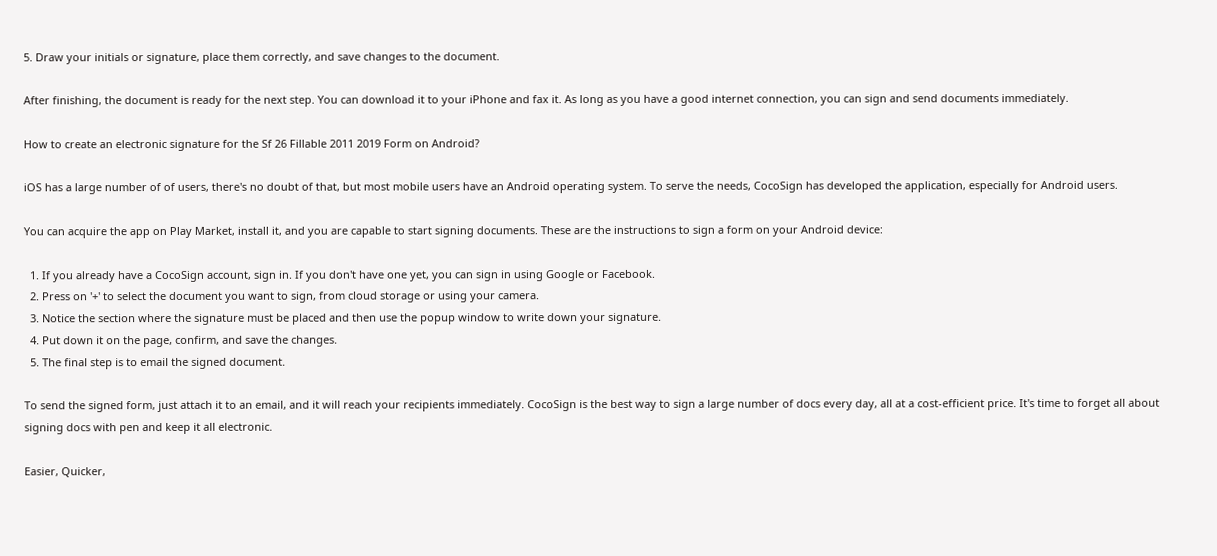5. Draw your initials or signature, place them correctly, and save changes to the document.

After finishing, the document is ready for the next step. You can download it to your iPhone and fax it. As long as you have a good internet connection, you can sign and send documents immediately.

How to create an electronic signature for the Sf 26 Fillable 2011 2019 Form on Android?

iOS has a large number of of users, there's no doubt of that, but most mobile users have an Android operating system. To serve the needs, CocoSign has developed the application, especially for Android users.

You can acquire the app on Play Market, install it, and you are capable to start signing documents. These are the instructions to sign a form on your Android device:

  1. If you already have a CocoSign account, sign in. If you don't have one yet, you can sign in using Google or Facebook.
  2. Press on '+' to select the document you want to sign, from cloud storage or using your camera.
  3. Notice the section where the signature must be placed and then use the popup window to write down your signature.
  4. Put down it on the page, confirm, and save the changes.
  5. The final step is to email the signed document.

To send the signed form, just attach it to an email, and it will reach your recipients immediately. CocoSign is the best way to sign a large number of docs every day, all at a cost-efficient price. It's time to forget all about signing docs with pen and keep it all electronic.

Easier, Quicker,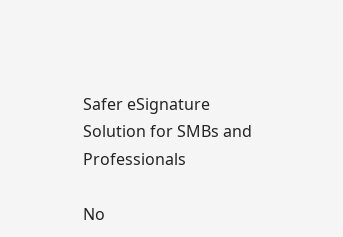Safer eSignature Solution for SMBs and Professionals

No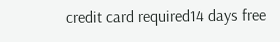credit card required14 days free